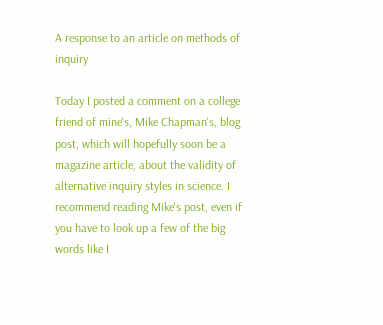A response to an article on methods of inquiry

Today I posted a comment on a college friend of mine's, Mike Chapman's, blog post, which will hopefully soon be a magazine article, about the validity of alternative inquiry styles in science. I recommend reading Mike's post, even if you have to look up a few of the big words like I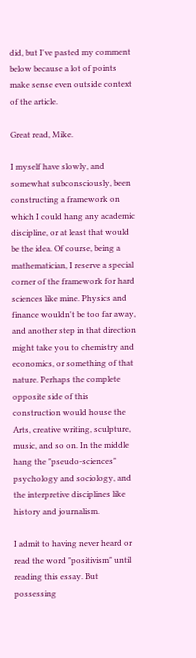did, but I've pasted my comment below because a lot of points make sense even outside context of the article.

Great read, Mike.

I myself have slowly, and somewhat subconsciously, been constructing a framework on which I could hang any academic discipline, or at least that would be the idea. Of course, being a mathematician, I reserve a special corner of the framework for hard sciences like mine. Physics and finance wouldn't be too far away, and another step in that direction might take you to chemistry and economics, or something of that nature. Perhaps the complete opposite side of this construction would house the Arts, creative writing, sculpture, music, and so on. In the middle hang the "pseudo-sciences" psychology and sociology, and the interpretive disciplines like history and journalism.

I admit to having never heard or read the word "positivism" until reading this essay. But possessing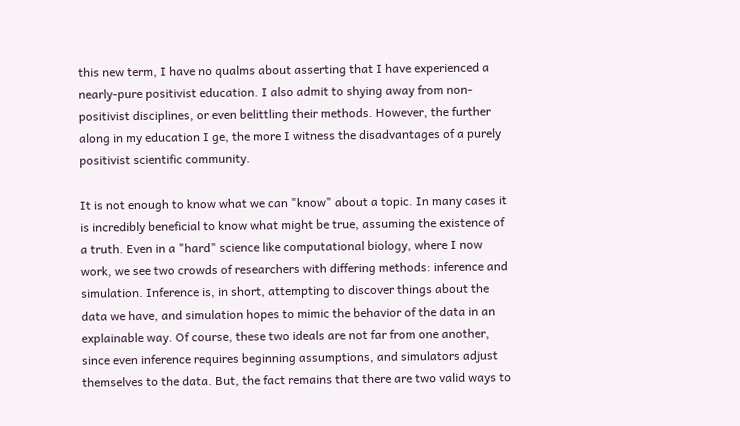this new term, I have no qualms about asserting that I have experienced a nearly-pure positivist education. I also admit to shying away from non-positivist disciplines, or even belittling their methods. However, the further along in my education I ge, the more I witness the disadvantages of a purely positivist scientific community.

It is not enough to know what we can "know" about a topic. In many cases it is incredibly beneficial to know what might be true, assuming the existence of a truth. Even in a "hard" science like computational biology, where I now work, we see two crowds of researchers with differing methods: inference and simulation. Inference is, in short, attempting to discover things about the data we have, and simulation hopes to mimic the behavior of the data in an explainable way. Of course, these two ideals are not far from one another, since even inference requires beginning assumptions, and simulators adjust themselves to the data. But, the fact remains that there are two valid ways to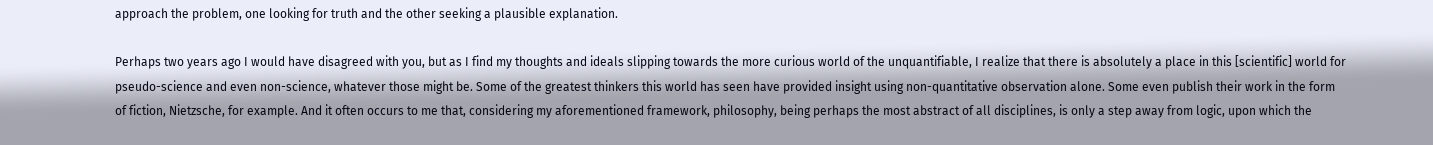approach the problem, one looking for truth and the other seeking a plausible explanation.

Perhaps two years ago I would have disagreed with you, but as I find my thoughts and ideals slipping towards the more curious world of the unquantifiable, I realize that there is absolutely a place in this [scientific] world for pseudo-science and even non-science, whatever those might be. Some of the greatest thinkers this world has seen have provided insight using non-quantitative observation alone. Some even publish their work in the form of fiction, Nietzsche, for example. And it often occurs to me that, considering my aforementioned framework, philosophy, being perhaps the most abstract of all disciplines, is only a step away from logic, upon which the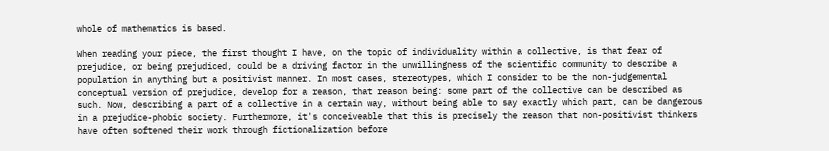whole of mathematics is based.

When reading your piece, the first thought I have, on the topic of individuality within a collective, is that fear of prejudice, or being prejudiced, could be a driving factor in the unwillingness of the scientific community to describe a population in anything but a positivist manner. In most cases, stereotypes, which I consider to be the non-judgemental conceptual version of prejudice, develop for a reason, that reason being: some part of the collective can be described as such. Now, describing a part of a collective in a certain way, without being able to say exactly which part, can be dangerous in a prejudice-phobic society. Furthermore, it's conceiveable that this is precisely the reason that non-positivist thinkers have often softened their work through fictionalization before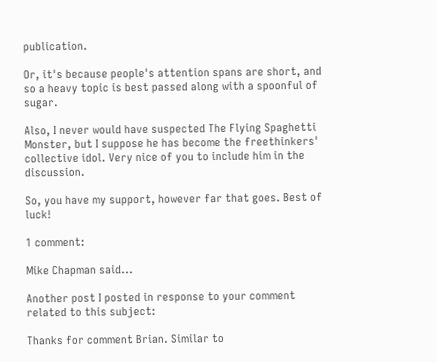publication.

Or, it's because people's attention spans are short, and so a heavy topic is best passed along with a spoonful of sugar.

Also, I never would have suspected The Flying Spaghetti Monster, but I suppose he has become the freethinkers' collective idol. Very nice of you to include him in the discussion.

So, you have my support, however far that goes. Best of luck!

1 comment:

Mike Chapman said...

Another post I posted in response to your comment related to this subject:

Thanks for comment Brian. Similar to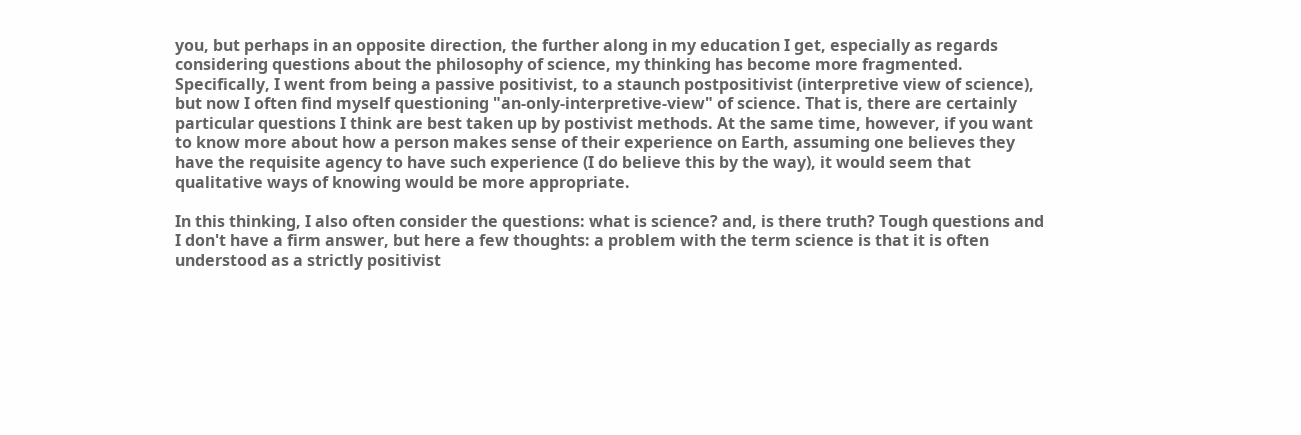you, but perhaps in an opposite direction, the further along in my education I get, especially as regards considering questions about the philosophy of science, my thinking has become more fragmented. Specifically, I went from being a passive positivist, to a staunch postpositivist (interpretive view of science), but now I often find myself questioning "an-only-interpretive-view" of science. That is, there are certainly particular questions I think are best taken up by postivist methods. At the same time, however, if you want to know more about how a person makes sense of their experience on Earth, assuming one believes they have the requisite agency to have such experience (I do believe this by the way), it would seem that qualitative ways of knowing would be more appropriate.

In this thinking, I also often consider the questions: what is science? and, is there truth? Tough questions and I don't have a firm answer, but here a few thoughts: a problem with the term science is that it is often understood as a strictly positivist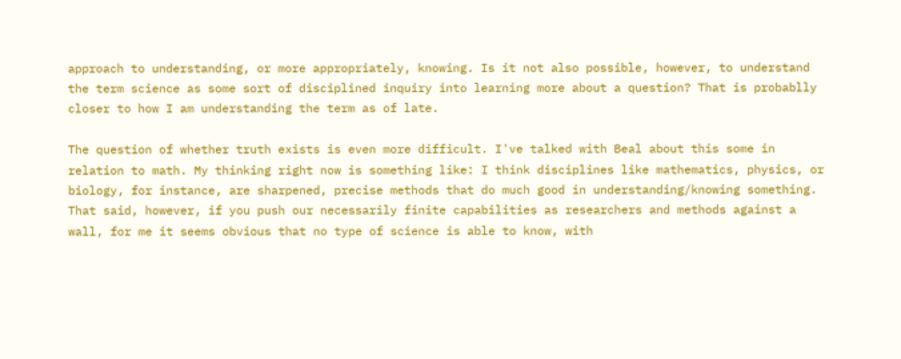approach to understanding, or more appropriately, knowing. Is it not also possible, however, to understand the term science as some sort of disciplined inquiry into learning more about a question? That is probablly closer to how I am understanding the term as of late.

The question of whether truth exists is even more difficult. I've talked with Beal about this some in relation to math. My thinking right now is something like: I think disciplines like mathematics, physics, or biology, for instance, are sharpened, precise methods that do much good in understanding/knowing something. That said, however, if you push our necessarily finite capabilities as researchers and methods against a wall, for me it seems obvious that no type of science is able to know, with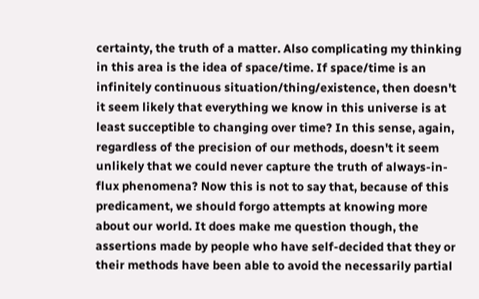certainty, the truth of a matter. Also complicating my thinking in this area is the idea of space/time. If space/time is an infinitely continuous situation/thing/existence, then doesn't it seem likely that everything we know in this universe is at least succeptible to changing over time? In this sense, again, regardless of the precision of our methods, doesn't it seem unlikely that we could never capture the truth of always-in-flux phenomena? Now this is not to say that, because of this predicament, we should forgo attempts at knowing more about our world. It does make me question though, the assertions made by people who have self-decided that they or their methods have been able to avoid the necessarily partial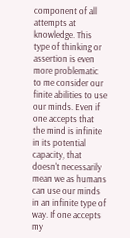component of all attempts at knowledge. This type of thinking or assertion is even more problematic to me consider our finite abilities to use our minds. Even if one accepts that the mind is infinite in its potential capacity, that doesn't necessarily mean we as humans can use our minds in an infinite type of way. If one accepts my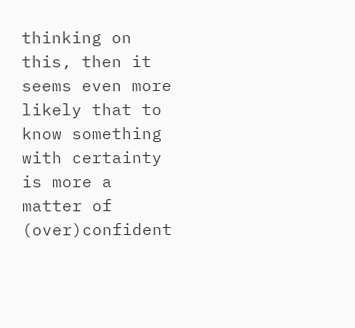thinking on this, then it seems even more likely that to know something with certainty is more a matter of (over)confident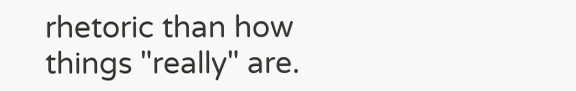rhetoric than how things "really" are.